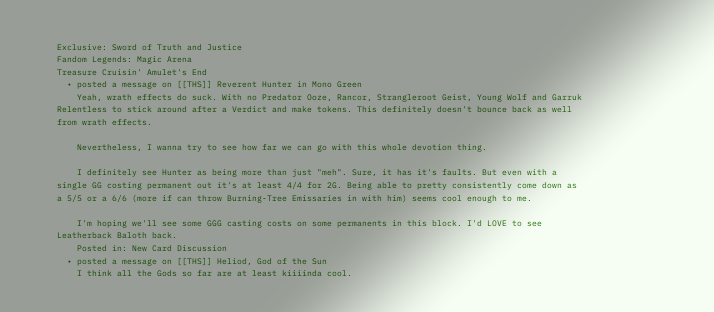Exclusive: Sword of Truth and Justice
Fandom Legends: Magic Arena
Treasure Cruisin' Amulet's End
  • posted a message on [[THS]] Reverent Hunter in Mono Green
    Yeah, wrath effects do suck. With no Predator Ooze, Rancor, Strangleroot Geist, Young Wolf and Garruk Relentless to stick around after a Verdict and make tokens. This definitely doesn't bounce back as well from wrath effects.

    Nevertheless, I wanna try to see how far we can go with this whole devotion thing.

    I definitely see Hunter as being more than just "meh". Sure, it has it's faults. But even with a single GG costing permanent out it's at least 4/4 for 2G. Being able to pretty consistently come down as a 5/5 or a 6/6 (more if can throw Burning-Tree Emissaries in with him) seems cool enough to me.

    I'm hoping we'll see some GGG casting costs on some permanents in this block. I'd LOVE to see Leatherback Baloth back.
    Posted in: New Card Discussion
  • posted a message on [[THS]] Heliod, God of the Sun
    I think all the Gods so far are at least kiiiinda cool.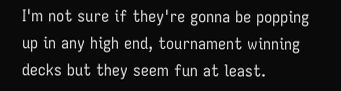I'm not sure if they're gonna be popping up in any high end, tournament winning decks but they seem fun at least.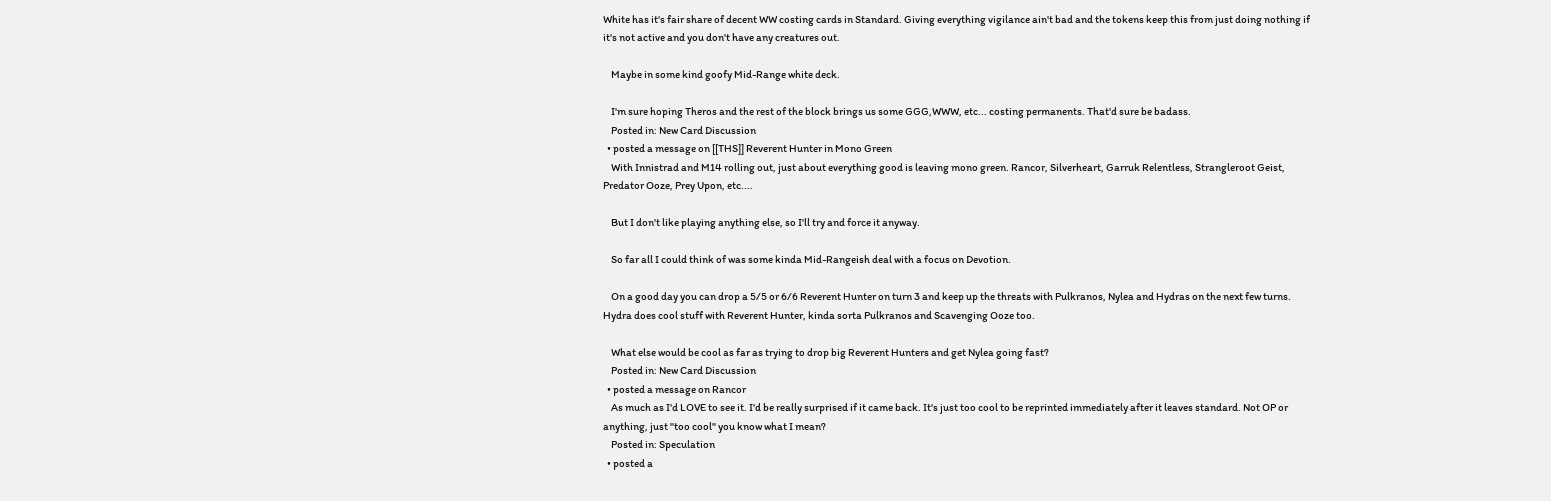White has it's fair share of decent WW costing cards in Standard. Giving everything vigilance ain't bad and the tokens keep this from just doing nothing if it's not active and you don't have any creatures out.

    Maybe in some kind goofy Mid-Range white deck.

    I'm sure hoping Theros and the rest of the block brings us some GGG,WWW, etc... costing permanents. That'd sure be badass.
    Posted in: New Card Discussion
  • posted a message on [[THS]] Reverent Hunter in Mono Green
    With Innistrad and M14 rolling out, just about everything good is leaving mono green. Rancor, Silverheart, Garruk Relentless, Strangleroot Geist, Predator Ooze, Prey Upon, etc....

    But I don't like playing anything else, so I'll try and force it anyway.

    So far all I could think of was some kinda Mid-Rangeish deal with a focus on Devotion.

    On a good day you can drop a 5/5 or 6/6 Reverent Hunter on turn 3 and keep up the threats with Pulkranos, Nylea and Hydras on the next few turns. Hydra does cool stuff with Reverent Hunter, kinda sorta Pulkranos and Scavenging Ooze too.

    What else would be cool as far as trying to drop big Reverent Hunters and get Nylea going fast?
    Posted in: New Card Discussion
  • posted a message on Rancor
    As much as I'd LOVE to see it. I'd be really surprised if it came back. It's just too cool to be reprinted immediately after it leaves standard. Not OP or anything, just "too cool" you know what I mean?
    Posted in: Speculation
  • posted a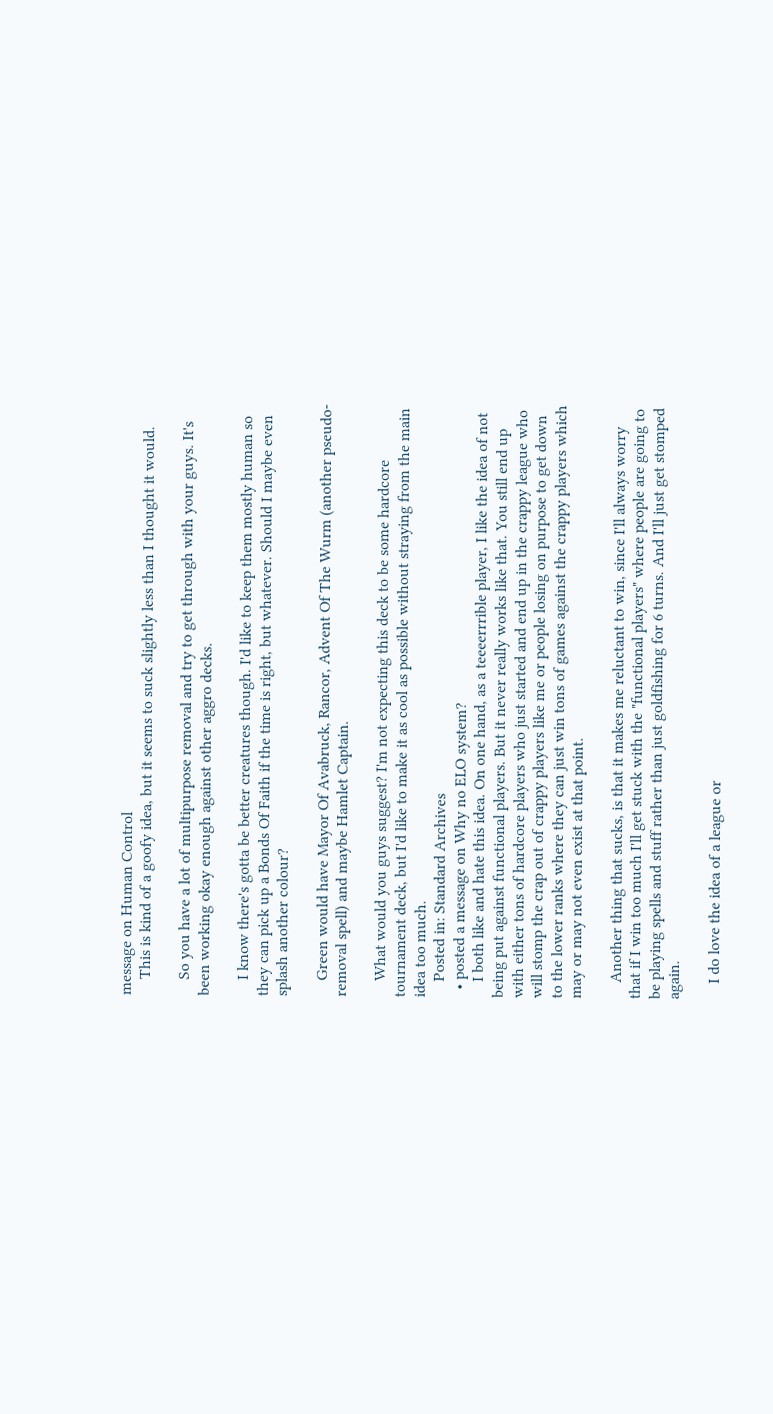message on Human Control
    This is kind of a goofy idea, but it seems to suck slightly less than I thought it would.

    So you have a lot of multipurpose removal and try to get through with your guys. It's been working okay enough against other aggro decks.

    I know there's gotta be better creatures though. I'd like to keep them mostly human so they can pick up a Bonds Of Faith if the time is right, but whatever. Should I maybe even splash another colour?

    Green would have Mayor Of Avabruck, Rancor, Advent Of The Wurm (another pseudo-removal spell) and maybe Hamlet Captain.

    What would you guys suggest? I'm not expecting this deck to be some hardcore tournament deck, but I'd like to make it as cool as possible without straying from the main idea too much.
    Posted in: Standard Archives
  • posted a message on Why no ELO system?
    I both like and hate this idea. On one hand, as a teeeerrrible player, I like the idea of not being put against functional players. But it never really works like that. You still end up with either tons of hardcore players who just started and end up in the crappy league who will stomp the crap out of crappy players like me or people losing on purpose to get down to the lower ranks where they can just win tons of games against the crappy players which may or may not even exist at that point.

    Another thing that sucks, is that it makes me reluctant to win, since I'll always worry that if I win too much I'll get stuck with the "functional players" where people are going to be playing spells and stuff rather than just goldfishing for 6 turns. And I'll just get stomped again.

    I do love the idea of a league or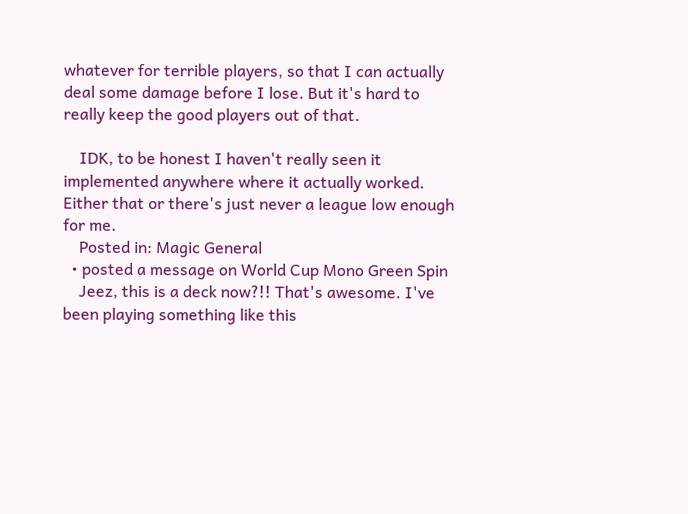whatever for terrible players, so that I can actually deal some damage before I lose. But it's hard to really keep the good players out of that.

    IDK, to be honest I haven't really seen it implemented anywhere where it actually worked. Either that or there's just never a league low enough for me.
    Posted in: Magic General
  • posted a message on World Cup Mono Green Spin
    Jeez, this is a deck now?!! That's awesome. I've been playing something like this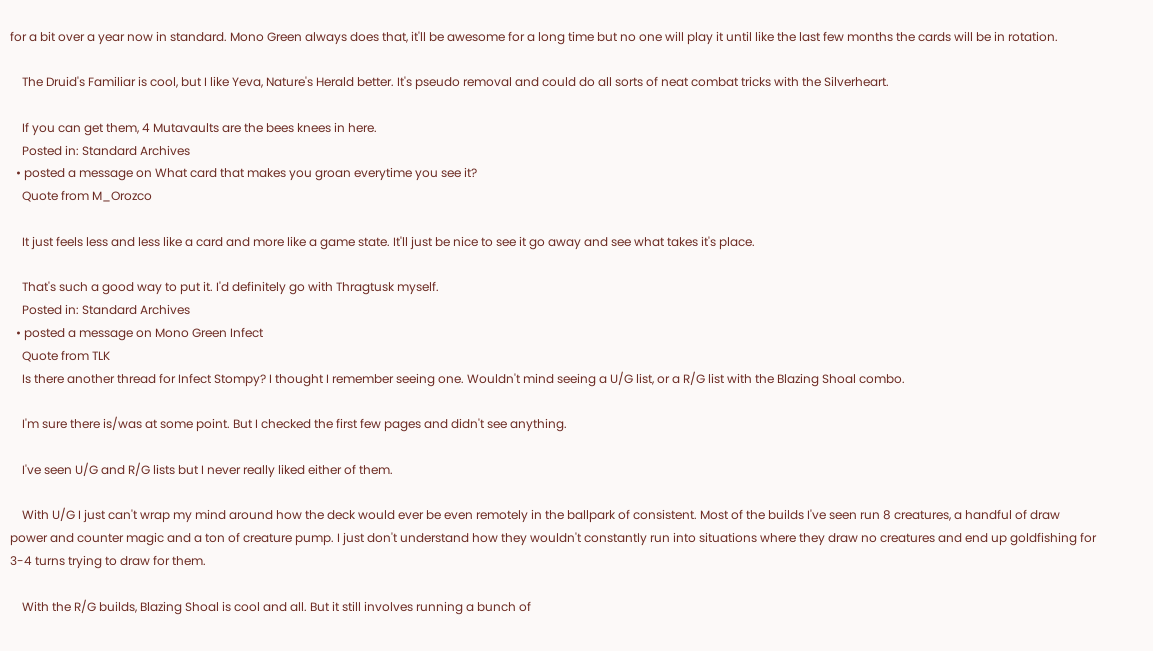for a bit over a year now in standard. Mono Green always does that, it'll be awesome for a long time but no one will play it until like the last few months the cards will be in rotation.

    The Druid's Familiar is cool, but I like Yeva, Nature's Herald better. It's pseudo removal and could do all sorts of neat combat tricks with the Silverheart.

    If you can get them, 4 Mutavaults are the bees knees in here.
    Posted in: Standard Archives
  • posted a message on What card that makes you groan everytime you see it?
    Quote from M_Orozco

    It just feels less and less like a card and more like a game state. It'll just be nice to see it go away and see what takes it's place.

    That's such a good way to put it. I'd definitely go with Thragtusk myself.
    Posted in: Standard Archives
  • posted a message on Mono Green Infect
    Quote from TLK
    Is there another thread for Infect Stompy? I thought I remember seeing one. Wouldn't mind seeing a U/G list, or a R/G list with the Blazing Shoal combo.

    I'm sure there is/was at some point. But I checked the first few pages and didn't see anything.

    I've seen U/G and R/G lists but I never really liked either of them.

    With U/G I just can't wrap my mind around how the deck would ever be even remotely in the ballpark of consistent. Most of the builds I've seen run 8 creatures, a handful of draw power and counter magic and a ton of creature pump. I just don't understand how they wouldn't constantly run into situations where they draw no creatures and end up goldfishing for 3-4 turns trying to draw for them.

    With the R/G builds, Blazing Shoal is cool and all. But it still involves running a bunch of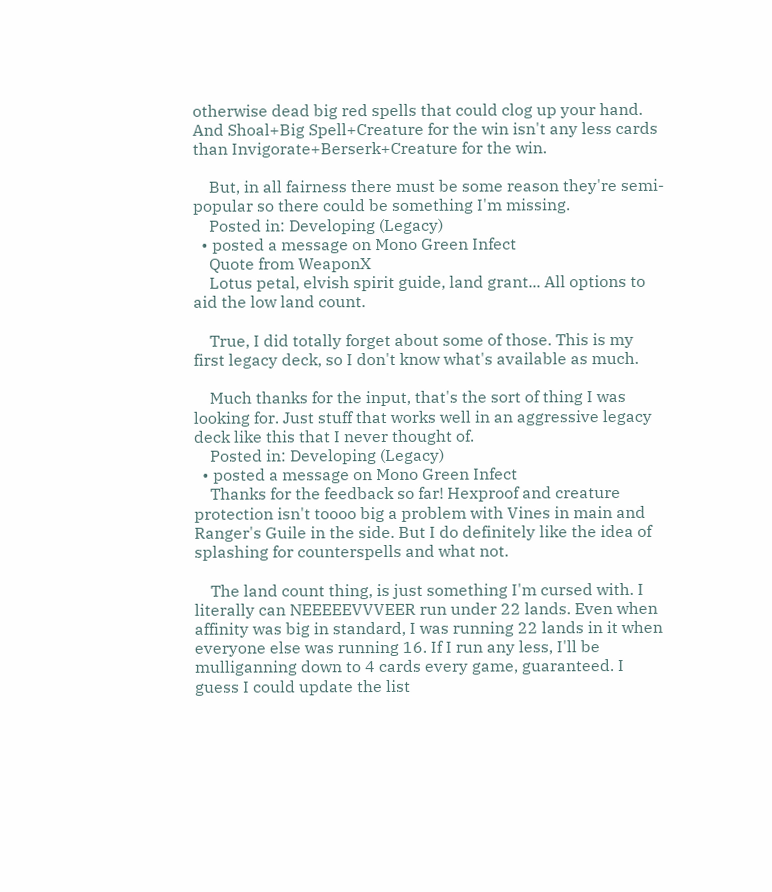otherwise dead big red spells that could clog up your hand. And Shoal+Big Spell+Creature for the win isn't any less cards than Invigorate+Berserk+Creature for the win.

    But, in all fairness there must be some reason they're semi-popular so there could be something I'm missing.
    Posted in: Developing (Legacy)
  • posted a message on Mono Green Infect
    Quote from WeaponX
    Lotus petal, elvish spirit guide, land grant... All options to aid the low land count.

    True, I did totally forget about some of those. This is my first legacy deck, so I don't know what's available as much.

    Much thanks for the input, that's the sort of thing I was looking for. Just stuff that works well in an aggressive legacy deck like this that I never thought of.
    Posted in: Developing (Legacy)
  • posted a message on Mono Green Infect
    Thanks for the feedback so far! Hexproof and creature protection isn't toooo big a problem with Vines in main and Ranger's Guile in the side. But I do definitely like the idea of splashing for counterspells and what not.

    The land count thing, is just something I'm cursed with. I literally can NEEEEEVVVEER run under 22 lands. Even when affinity was big in standard, I was running 22 lands in it when everyone else was running 16. If I run any less, I'll be mulliganning down to 4 cards every game, guaranteed. I guess I could update the list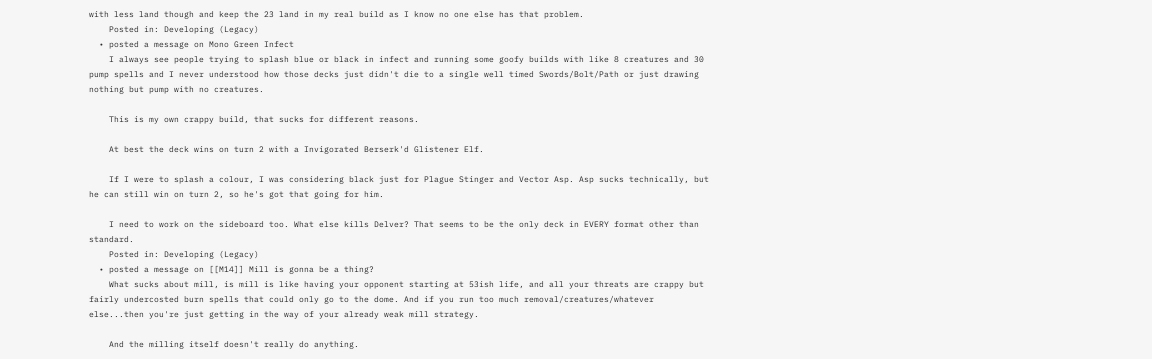with less land though and keep the 23 land in my real build as I know no one else has that problem.
    Posted in: Developing (Legacy)
  • posted a message on Mono Green Infect
    I always see people trying to splash blue or black in infect and running some goofy builds with like 8 creatures and 30 pump spells and I never understood how those decks just didn't die to a single well timed Swords/Bolt/Path or just drawing nothing but pump with no creatures.

    This is my own crappy build, that sucks for different reasons.

    At best the deck wins on turn 2 with a Invigorated Berserk'd Glistener Elf.

    If I were to splash a colour, I was considering black just for Plague Stinger and Vector Asp. Asp sucks technically, but he can still win on turn 2, so he's got that going for him.

    I need to work on the sideboard too. What else kills Delver? That seems to be the only deck in EVERY format other than standard.
    Posted in: Developing (Legacy)
  • posted a message on [[M14]] Mill is gonna be a thing?
    What sucks about mill, is mill is like having your opponent starting at 53ish life, and all your threats are crappy but fairly undercosted burn spells that could only go to the dome. And if you run too much removal/creatures/whatever else...then you're just getting in the way of your already weak mill strategy.

    And the milling itself doesn't really do anything.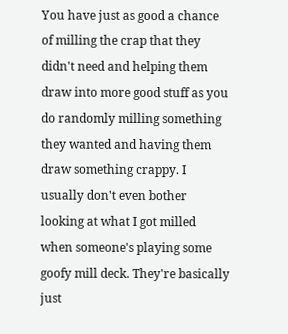You have just as good a chance of milling the crap that they didn't need and helping them draw into more good stuff as you do randomly milling something they wanted and having them draw something crappy. I usually don't even bother looking at what I got milled when someone's playing some goofy mill deck. They're basically just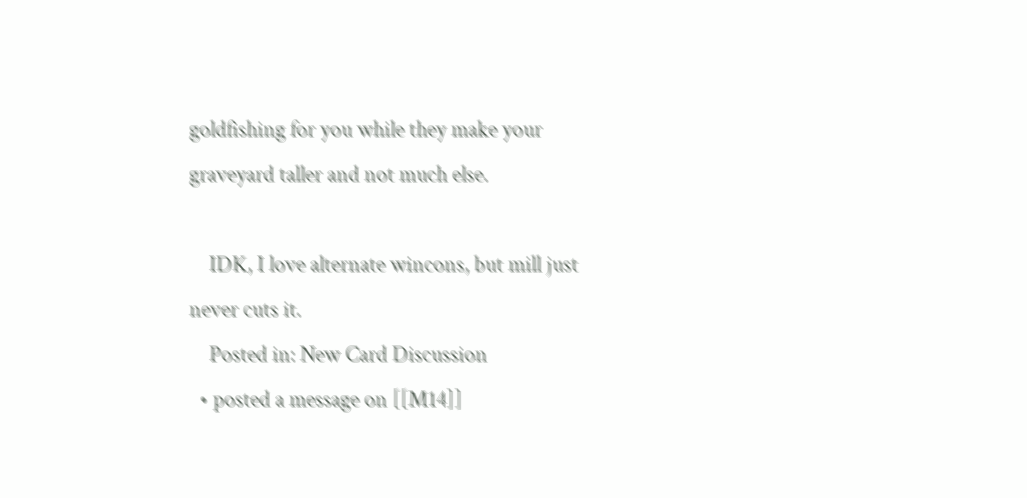goldfishing for you while they make your graveyard taller and not much else.

    IDK, I love alternate wincons, but mill just never cuts it.
    Posted in: New Card Discussion
  • posted a message on [[M14]]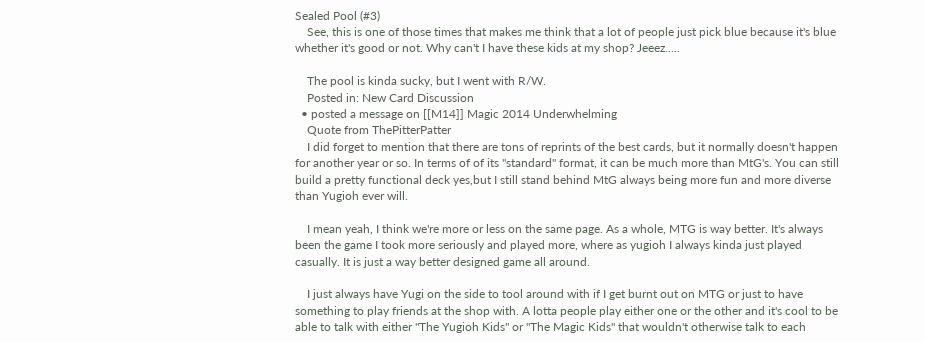Sealed Pool (#3)
    See, this is one of those times that makes me think that a lot of people just pick blue because it's blue whether it's good or not. Why can't I have these kids at my shop? Jeeez.....

    The pool is kinda sucky, but I went with R/W.
    Posted in: New Card Discussion
  • posted a message on [[M14]] Magic 2014 Underwhelming
    Quote from ThePitterPatter
    I did forget to mention that there are tons of reprints of the best cards, but it normally doesn't happen for another year or so. In terms of of its "standard" format, it can be much more than MtG's. You can still build a pretty functional deck yes,but I still stand behind MtG always being more fun and more diverse than Yugioh ever will.

    I mean yeah, I think we're more or less on the same page. As a whole, MTG is way better. It's always been the game I took more seriously and played more, where as yugioh I always kinda just played casually. It is just a way better designed game all around.

    I just always have Yugi on the side to tool around with if I get burnt out on MTG or just to have something to play friends at the shop with. A lotta people play either one or the other and it's cool to be able to talk with either "The Yugioh Kids" or "The Magic Kids" that wouldn't otherwise talk to each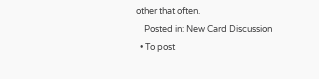other that often.
    Posted in: New Card Discussion
  • To post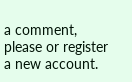a comment, please or register a new account.